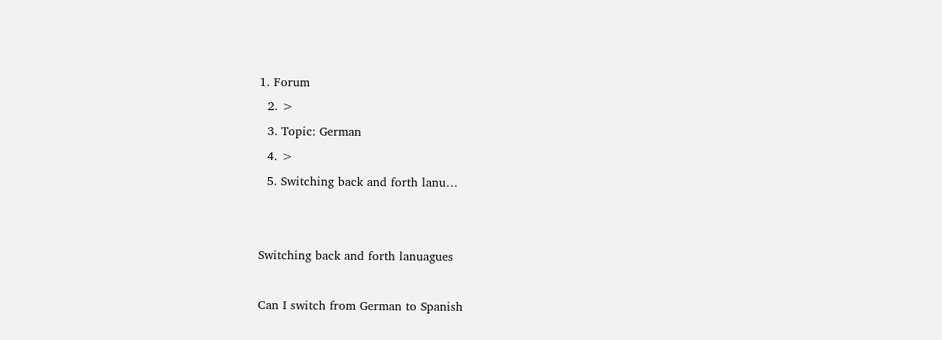1. Forum
  2. >
  3. Topic: German
  4. >
  5. Switching back and forth lanu…


Switching back and forth lanuagues

Can I switch from German to Spanish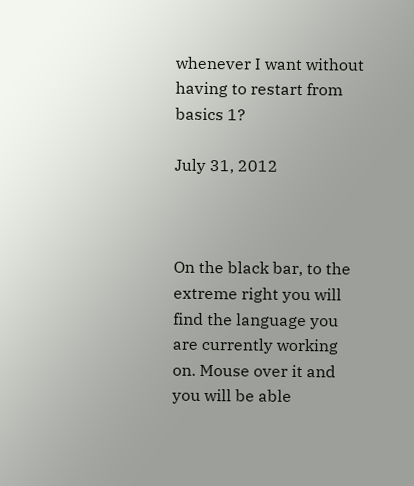whenever I want without having to restart from basics 1?

July 31, 2012



On the black bar, to the extreme right you will find the language you are currently working on. Mouse over it and you will be able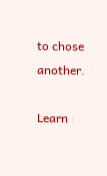to chose another.

Learn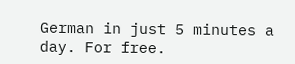German in just 5 minutes a day. For free.